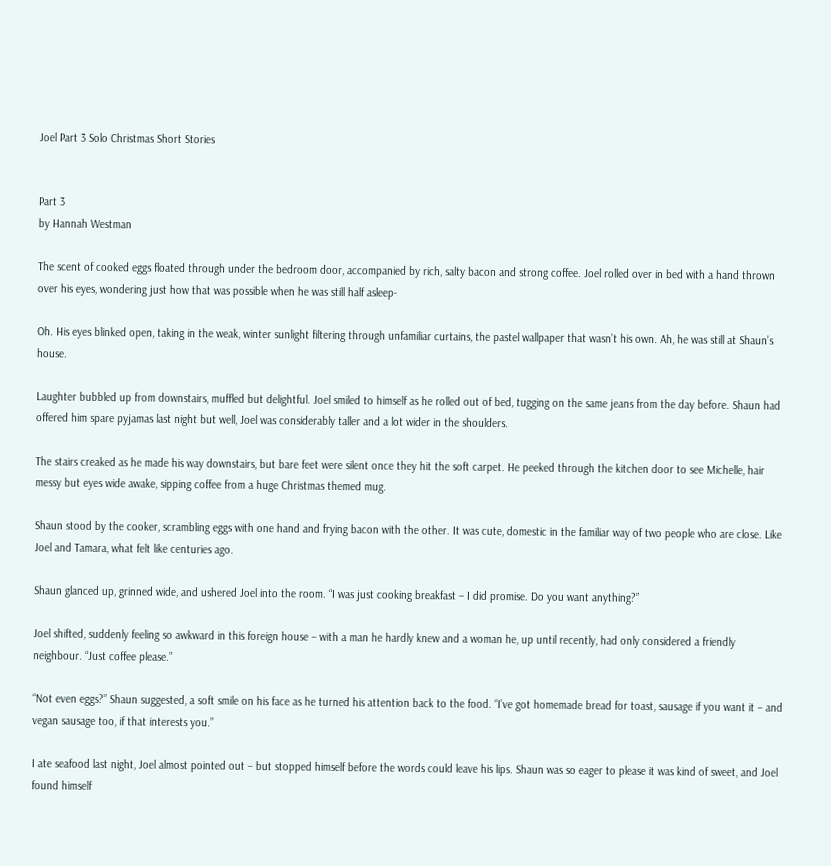Joel Part 3 Solo Christmas Short Stories


Part 3
by Hannah Westman

The scent of cooked eggs floated through under the bedroom door, accompanied by rich, salty bacon and strong coffee. Joel rolled over in bed with a hand thrown over his eyes, wondering just how that was possible when he was still half asleep-

Oh. His eyes blinked open, taking in the weak, winter sunlight filtering through unfamiliar curtains, the pastel wallpaper that wasn’t his own. Ah, he was still at Shaun’s house.

Laughter bubbled up from downstairs, muffled but delightful. Joel smiled to himself as he rolled out of bed, tugging on the same jeans from the day before. Shaun had offered him spare pyjamas last night but well, Joel was considerably taller and a lot wider in the shoulders.

The stairs creaked as he made his way downstairs, but bare feet were silent once they hit the soft carpet. He peeked through the kitchen door to see Michelle, hair messy but eyes wide awake, sipping coffee from a huge Christmas themed mug.

Shaun stood by the cooker, scrambling eggs with one hand and frying bacon with the other. It was cute, domestic in the familiar way of two people who are close. Like Joel and Tamara, what felt like centuries ago.

Shaun glanced up, grinned wide, and ushered Joel into the room. “I was just cooking breakfast – I did promise. Do you want anything?”

Joel shifted, suddenly feeling so awkward in this foreign house – with a man he hardly knew and a woman he, up until recently, had only considered a friendly neighbour. “Just coffee please.”

“Not even eggs?” Shaun suggested, a soft smile on his face as he turned his attention back to the food. “I’ve got homemade bread for toast, sausage if you want it – and vegan sausage too, if that interests you.”

I ate seafood last night, Joel almost pointed out – but stopped himself before the words could leave his lips. Shaun was so eager to please it was kind of sweet, and Joel found himself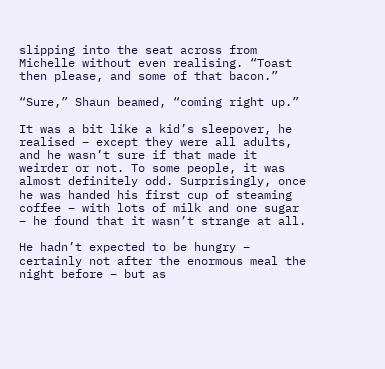slipping into the seat across from Michelle without even realising. “Toast then please, and some of that bacon.”

“Sure,” Shaun beamed, “coming right up.”

It was a bit like a kid’s sleepover, he realised – except they were all adults, and he wasn’t sure if that made it weirder or not. To some people, it was almost definitely odd. Surprisingly, once he was handed his first cup of steaming coffee – with lots of milk and one sugar – he found that it wasn’t strange at all.

He hadn’t expected to be hungry – certainly not after the enormous meal the night before – but as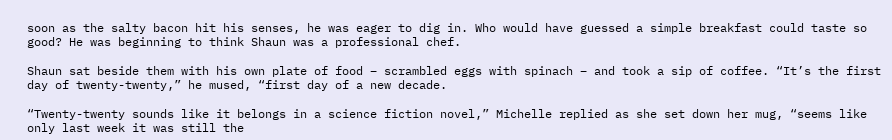soon as the salty bacon hit his senses, he was eager to dig in. Who would have guessed a simple breakfast could taste so good? He was beginning to think Shaun was a professional chef.

Shaun sat beside them with his own plate of food – scrambled eggs with spinach – and took a sip of coffee. “It’s the first day of twenty-twenty,” he mused, “first day of a new decade.

“Twenty-twenty sounds like it belongs in a science fiction novel,” Michelle replied as she set down her mug, “seems like only last week it was still the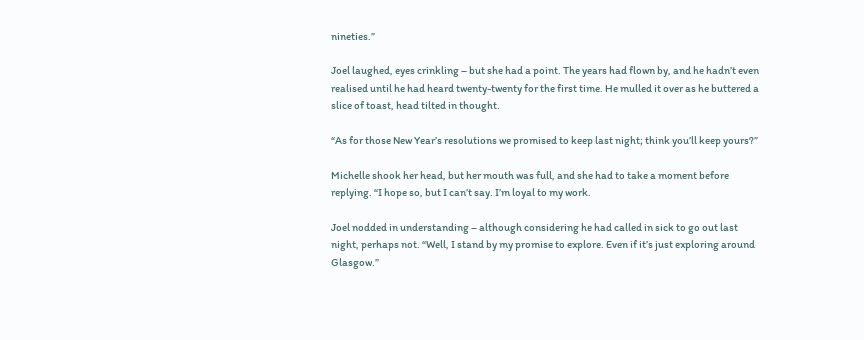nineties.”

Joel laughed, eyes crinkling – but she had a point. The years had flown by, and he hadn’t even realised until he had heard twenty-twenty for the first time. He mulled it over as he buttered a slice of toast, head tilted in thought.

“As for those New Year’s resolutions we promised to keep last night; think you’ll keep yours?”

Michelle shook her head, but her mouth was full, and she had to take a moment before replying. “I hope so, but I can’t say. I’m loyal to my work.

Joel nodded in understanding – although considering he had called in sick to go out last night, perhaps not. “Well, I stand by my promise to explore. Even if it’s just exploring around Glasgow.”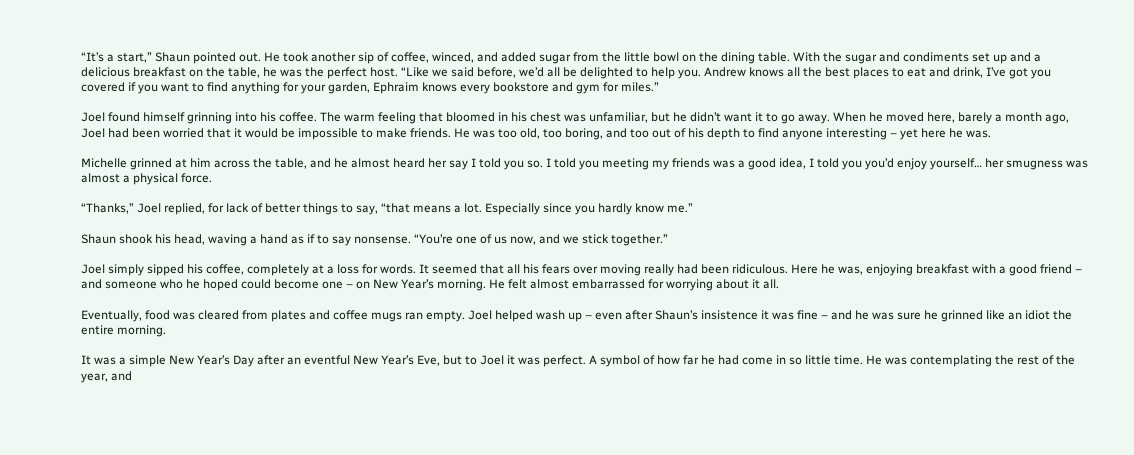“It’s a start,” Shaun pointed out. He took another sip of coffee, winced, and added sugar from the little bowl on the dining table. With the sugar and condiments set up and a delicious breakfast on the table, he was the perfect host. “Like we said before, we’d all be delighted to help you. Andrew knows all the best places to eat and drink, I’ve got you covered if you want to find anything for your garden, Ephraim knows every bookstore and gym for miles.”

Joel found himself grinning into his coffee. The warm feeling that bloomed in his chest was unfamiliar, but he didn’t want it to go away. When he moved here, barely a month ago, Joel had been worried that it would be impossible to make friends. He was too old, too boring, and too out of his depth to find anyone interesting – yet here he was.

Michelle grinned at him across the table, and he almost heard her say I told you so. I told you meeting my friends was a good idea, I told you you’d enjoy yourself… her smugness was almost a physical force.

“Thanks,” Joel replied, for lack of better things to say, “that means a lot. Especially since you hardly know me.”

Shaun shook his head, waving a hand as if to say nonsense. “You’re one of us now, and we stick together.”

Joel simply sipped his coffee, completely at a loss for words. It seemed that all his fears over moving really had been ridiculous. Here he was, enjoying breakfast with a good friend – and someone who he hoped could become one – on New Year’s morning. He felt almost embarrassed for worrying about it all.

Eventually, food was cleared from plates and coffee mugs ran empty. Joel helped wash up – even after Shaun’s insistence it was fine – and he was sure he grinned like an idiot the entire morning.

It was a simple New Year’s Day after an eventful New Year’s Eve, but to Joel it was perfect. A symbol of how far he had come in so little time. He was contemplating the rest of the year, and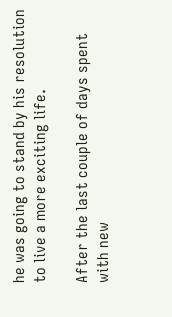he was going to stand by his resolution to live a more exciting life.

After the last couple of days spent with new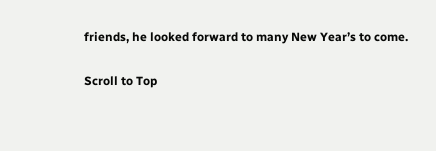friends, he looked forward to many New Year’s to come.

Scroll to Top